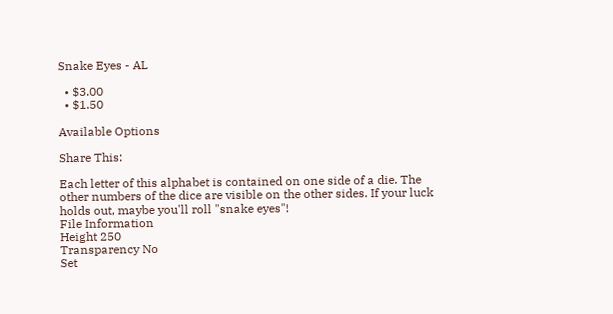Snake Eyes - AL

  • $3.00
  • $1.50

Available Options

Share This:

Each letter of this alphabet is contained on one side of a die. The other numbers of the dice are visible on the other sides. If your luck holds out, maybe you'll roll "snake eyes"!
File Information
Height 250
Transparency No
Set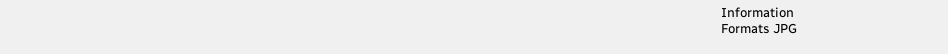Information
Formats JPG